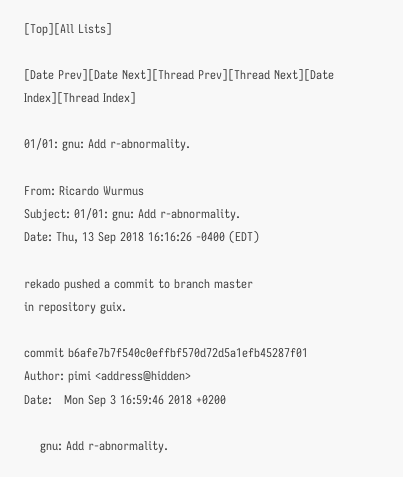[Top][All Lists]

[Date Prev][Date Next][Thread Prev][Thread Next][Date Index][Thread Index]

01/01: gnu: Add r-abnormality.

From: Ricardo Wurmus
Subject: 01/01: gnu: Add r-abnormality.
Date: Thu, 13 Sep 2018 16:16:26 -0400 (EDT)

rekado pushed a commit to branch master
in repository guix.

commit b6afe7b7f540c0effbf570d72d5a1efb45287f01
Author: pimi <address@hidden>
Date:   Mon Sep 3 16:59:46 2018 +0200

    gnu: Add r-abnormality.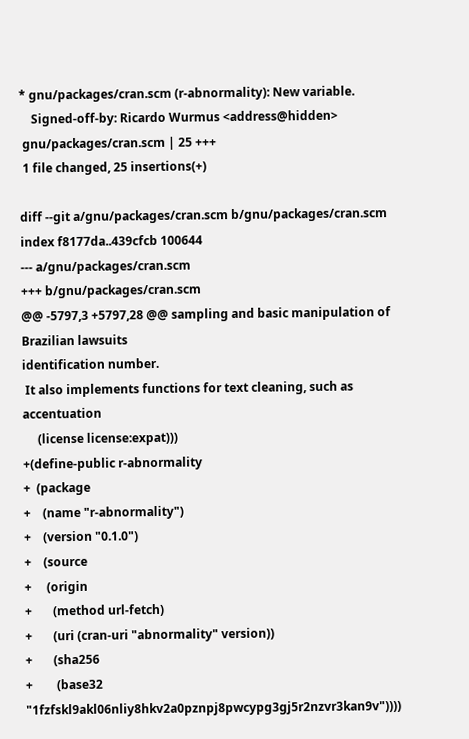* gnu/packages/cran.scm (r-abnormality): New variable.
    Signed-off-by: Ricardo Wurmus <address@hidden>
 gnu/packages/cran.scm | 25 +++
 1 file changed, 25 insertions(+)

diff --git a/gnu/packages/cran.scm b/gnu/packages/cran.scm
index f8177da..439cfcb 100644
--- a/gnu/packages/cran.scm
+++ b/gnu/packages/cran.scm
@@ -5797,3 +5797,28 @@ sampling and basic manipulation of Brazilian lawsuits
identification number.
 It also implements functions for text cleaning, such as accentuation
     (license license:expat)))
+(define-public r-abnormality
+  (package
+    (name "r-abnormality")
+    (version "0.1.0")
+    (source
+     (origin
+       (method url-fetch)
+       (uri (cran-uri "abnormality" version))
+       (sha256
+        (base32 "1fzfskl9akl06nliy8hkv2a0pznpj8pwcypg3gj5r2nzvr3kan9v"))))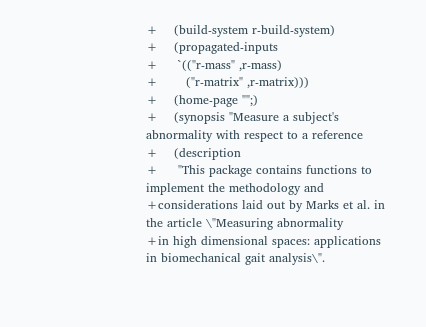+    (build-system r-build-system)
+    (propagated-inputs
+     `(("r-mass" ,r-mass)
+       ("r-matrix" ,r-matrix)))
+    (home-page "";)
+    (synopsis "Measure a subject's abnormality with respect to a reference
+    (description
+     "This package contains functions to implement the methodology and
+considerations laid out by Marks et al. in the article \"Measuring abnormality
+in high dimensional spaces: applications in biomechanical gait analysis\".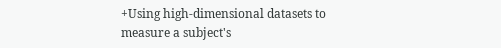+Using high-dimensional datasets to measure a subject's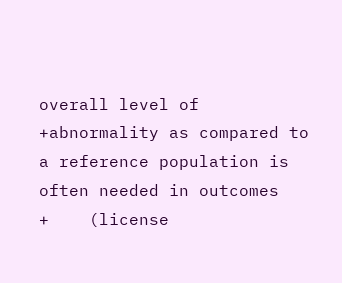overall level of
+abnormality as compared to a reference population is often needed in outcomes
+    (license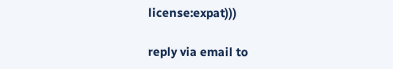license:expat)))

reply via email to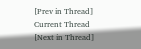[Prev in Thread] Current Thread [Next in Thread]